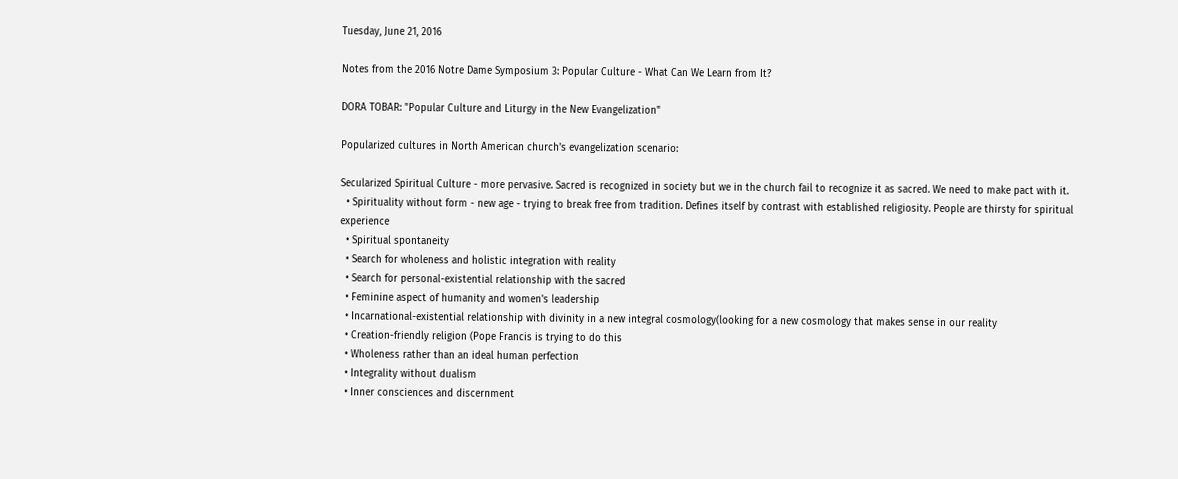Tuesday, June 21, 2016

Notes from the 2016 Notre Dame Symposium 3: Popular Culture - What Can We Learn from It?

DORA TOBAR: "Popular Culture and Liturgy in the New Evangelization"

Popularized cultures in North American church's evangelization scenario:

Secularized Spiritual Culture - more pervasive. Sacred is recognized in society but we in the church fail to recognize it as sacred. We need to make pact with it.
  • Spirituality without form - new age - trying to break free from tradition. Defines itself by contrast with established religiosity. People are thirsty for spiritual experience
  • Spiritual spontaneity
  • Search for wholeness and holistic integration with reality
  • Search for personal-existential relationship with the sacred
  • Feminine aspect of humanity and women's leadership
  • Incarnational-existential relationship with divinity in a new integral cosmology(looking for a new cosmology that makes sense in our reality
  • Creation-friendly religion (Pope Francis is trying to do this
  • Wholeness rather than an ideal human perfection
  • Integrality without dualism
  • Inner consciences and discernment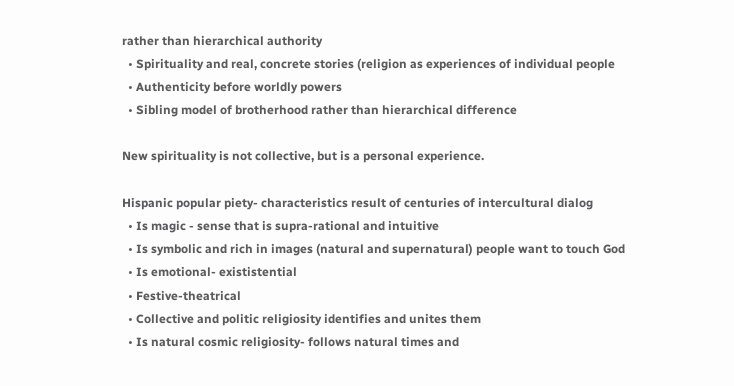rather than hierarchical authority
  • Spirituality and real, concrete stories (religion as experiences of individual people
  • Authenticity before worldly powers
  • Sibling model of brotherhood rather than hierarchical difference

New spirituality is not collective, but is a personal experience.

Hispanic popular piety- characteristics result of centuries of intercultural dialog
  • Is magic - sense that is supra-rational and intuitive
  • Is symbolic and rich in images (natural and supernatural) people want to touch God
  • Is emotional- exististential
  • Festive-theatrical
  • Collective and politic religiosity identifies and unites them
  • Is natural cosmic religiosity- follows natural times and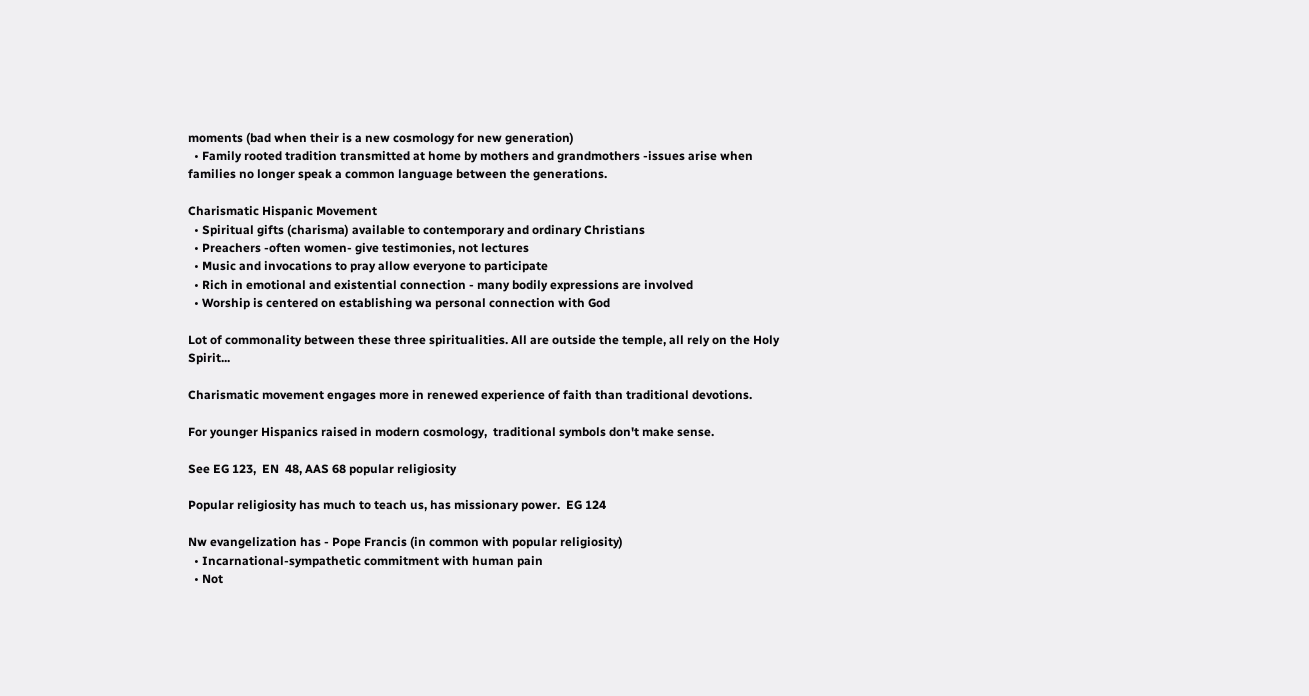moments (bad when their is a new cosmology for new generation)
  • Family rooted tradition transmitted at home by mothers and grandmothers -issues arise when families no longer speak a common language between the generations.

Charismatic Hispanic Movement
  • Spiritual gifts (charisma) available to contemporary and ordinary Christians
  • Preachers -often women- give testimonies, not lectures
  • Music and invocations to pray allow everyone to participate
  • Rich in emotional and existential connection - many bodily expressions are involved
  • Worship is centered on establishing wa personal connection with God

Lot of commonality between these three spiritualities. All are outside the temple, all rely on the Holy Spirit...

Charismatic movement engages more in renewed experience of faith than traditional devotions.

For younger Hispanics raised in modern cosmology,  traditional symbols don't make sense.

See EG 123,  EN  48, AAS 68 popular religiosity

Popular religiosity has much to teach us, has missionary power.  EG 124

Nw evangelization has - Pope Francis (in common with popular religiosity)
  • Incarnational-sympathetic commitment with human pain
  • Not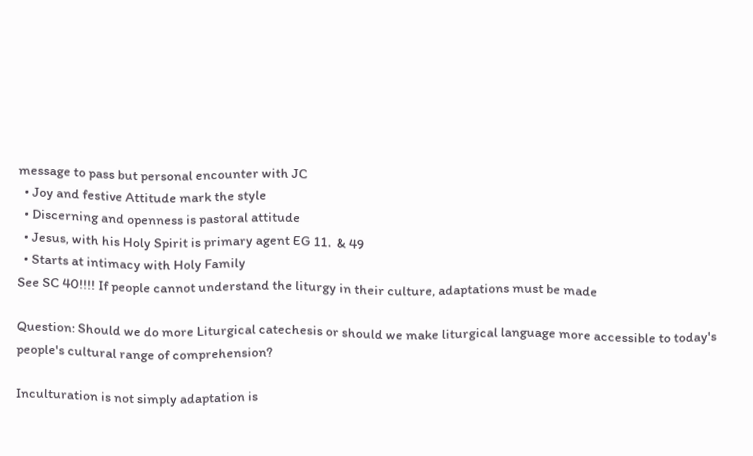message to pass but personal encounter with JC
  • Joy and festive Attitude mark the style
  • Discerning and openness is pastoral attitude
  • Jesus, with his Holy Spirit is primary agent EG 11.  & 49
  • Starts at intimacy with Holy Family
See SC 40!!!! If people cannot understand the liturgy in their culture, adaptations must be made

Question: Should we do more Liturgical catechesis or should we make liturgical language more accessible to today's people's cultural range of comprehension?

Inculturation is not simply adaptation is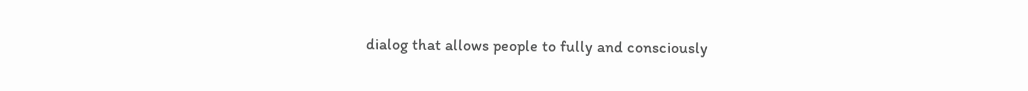dialog that allows people to fully and consciously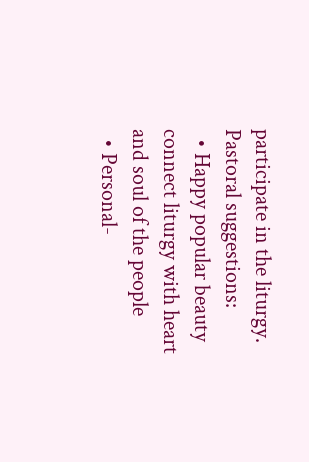participate in the liturgy. Pastoral suggestions:
  • Happy popular beauty connect liturgy with heart and soul of the people
  • Personal-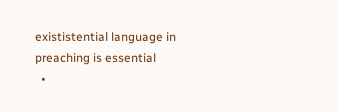exististential language in preaching is essential
  •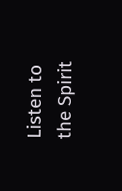Listen to the Spirit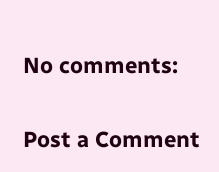No comments:

Post a Comment